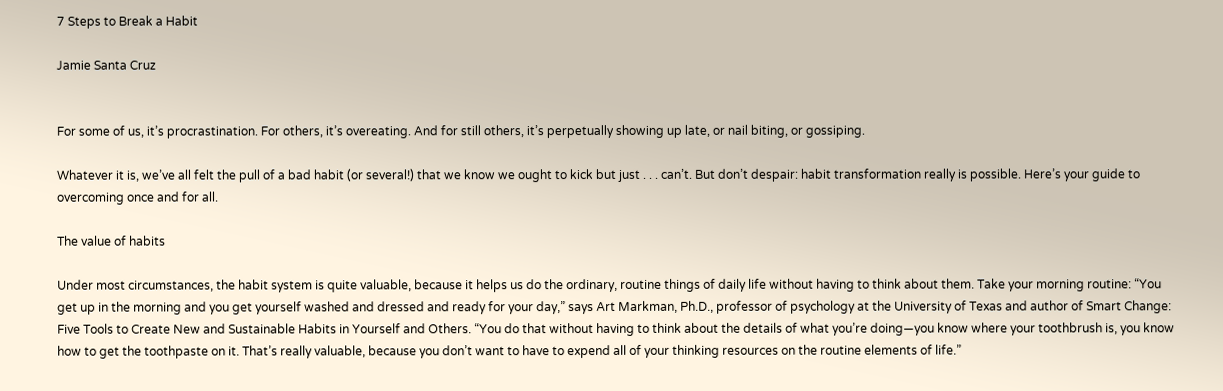7 Steps to Break a Habit

Jamie Santa Cruz


For some of us, it’s procrastination. For others, it’s overeating. And for still others, it’s perpetually showing up late, or nail biting, or gossiping.

Whatever it is, we’ve all felt the pull of a bad habit (or several!) that we know we ought to kick but just . . . can’t. But don’t despair: habit transformation really is possible. Here’s your guide to overcoming once and for all.

The value of habits

Under most circumstances, the habit system is quite valuable, because it helps us do the ordinary, routine things of daily life without having to think about them. Take your morning routine: “You get up in the morning and you get yourself washed and dressed and ready for your day,” says Art Markman, Ph.D., professor of psychology at the University of Texas and author of Smart Change: Five Tools to Create New and Sustainable Habits in Yourself and Others. “You do that without having to think about the details of what you’re doing—you know where your toothbrush is, you know how to get the toothpaste on it. That’s really valuable, because you don’t want to have to expend all of your thinking resources on the routine elements of life.”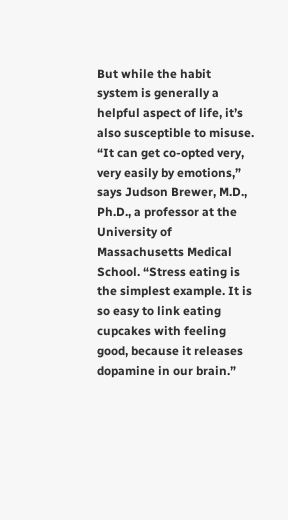But while the habit system is generally a helpful aspect of life, it’s also susceptible to misuse. “It can get co-opted very, very easily by emotions,” says Judson Brewer, M.D., Ph.D., a professor at the University of Massachusetts Medical School. “Stress eating is the simplest example. It is so easy to link eating cupcakes with feeling good, because it releases dopamine in our brain.”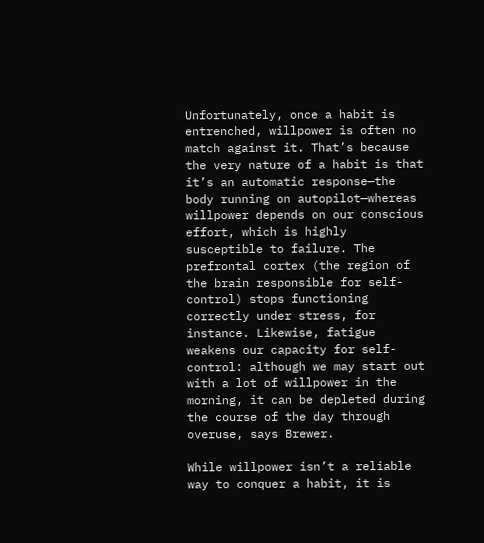Unfortunately, once a habit is entrenched, willpower is often no match against it. That’s because the very nature of a habit is that it’s an automatic response—the body running on autopilot—whereas willpower depends on our conscious effort, which is highly susceptible to failure. The prefrontal cortex (the region of the brain responsible for self-control) stops functioning correctly under stress, for instance. Likewise, fatigue weakens our capacity for self-control: although we may start out with a lot of willpower in the morning, it can be depleted during the course of the day through overuse, says Brewer.

While willpower isn’t a reliable way to conquer a habit, it is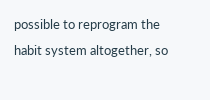possible to reprogram the habit system altogether, so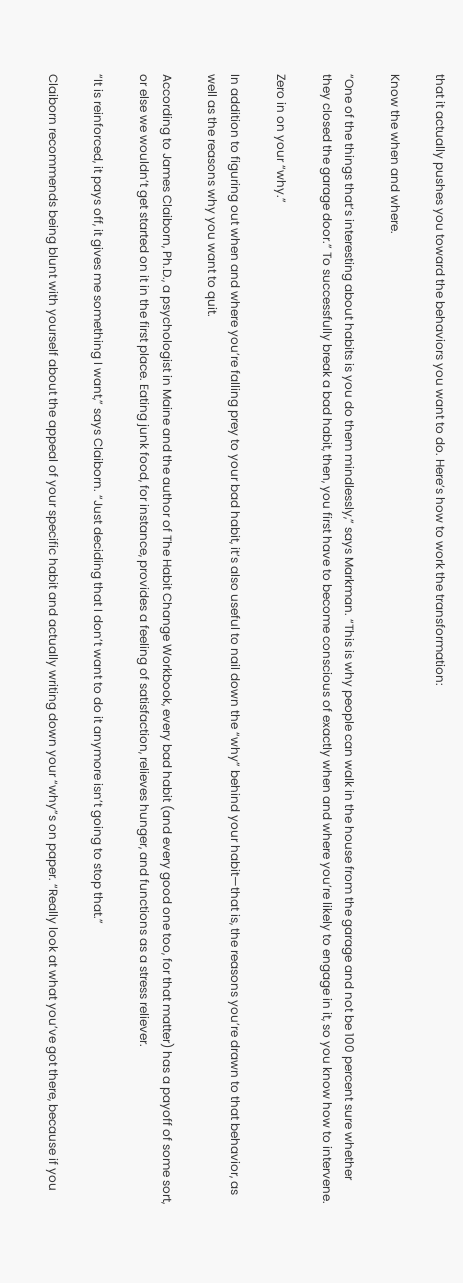that it actually pushes you toward the behaviors you want to do. Here’s how to work the transformation:

Know the when and where.

“One of the things that’s interesting about habits is you do them mindlessly,” says Markman. “This is why people can walk in the house from the garage and not be 100 percent sure whether they closed the garage door.” To successfully break a bad habit, then, you first have to become conscious of exactly when and where you’re likely to engage in it, so you know how to intervene.

Zero in on your “why.”

In addition to figuring out when and where you’re falling prey to your bad habit, it’s also useful to nail down the “why” behind your habit—that is, the reasons you’re drawn to that behavior, as well as the reasons why you want to quit.

According to James Claiborn, Ph.D., a psychologist in Maine and the author of The Habit Change Workbook, every bad habit (and every good one too, for that matter) has a payoff of some sort, or else we wouldn’t get started on it in the first place. Eating junk food, for instance, provides a feeling of satisfaction, relieves hunger, and functions as a stress reliever.

“It is reinforced, it pays off, it gives me something I want,” says Claiborn. “Just deciding that I don’t want to do it anymore isn’t going to stop that.”

Claiborn recommends being blunt with yourself about the appeal of your specific habit and actually writing down your “why”s on paper. “Really look at what you’ve got there, because if you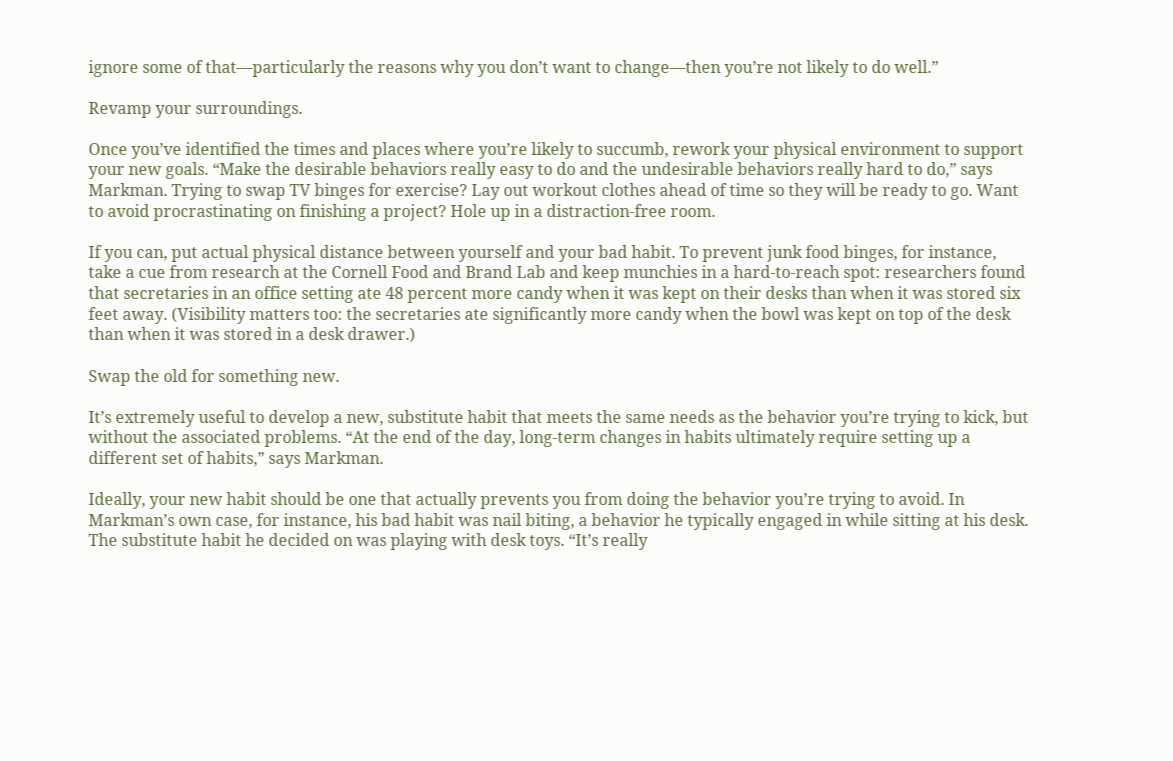ignore some of that—particularly the reasons why you don’t want to change—then you’re not likely to do well.”

Revamp your surroundings.

Once you’ve identified the times and places where you’re likely to succumb, rework your physical environment to support your new goals. “Make the desirable behaviors really easy to do and the undesirable behaviors really hard to do,” says Markman. Trying to swap TV binges for exercise? Lay out workout clothes ahead of time so they will be ready to go. Want to avoid procrastinating on finishing a project? Hole up in a distraction-free room.

If you can, put actual physical distance between yourself and your bad habit. To prevent junk food binges, for instance, take a cue from research at the Cornell Food and Brand Lab and keep munchies in a hard-to-reach spot: researchers found that secretaries in an office setting ate 48 percent more candy when it was kept on their desks than when it was stored six feet away. (Visibility matters too: the secretaries ate significantly more candy when the bowl was kept on top of the desk than when it was stored in a desk drawer.)

Swap the old for something new.

It’s extremely useful to develop a new, substitute habit that meets the same needs as the behavior you’re trying to kick, but without the associated problems. “At the end of the day, long-term changes in habits ultimately require setting up a different set of habits,” says Markman.

Ideally, your new habit should be one that actually prevents you from doing the behavior you’re trying to avoid. In Markman’s own case, for instance, his bad habit was nail biting, a behavior he typically engaged in while sitting at his desk. The substitute habit he decided on was playing with desk toys. “It’s really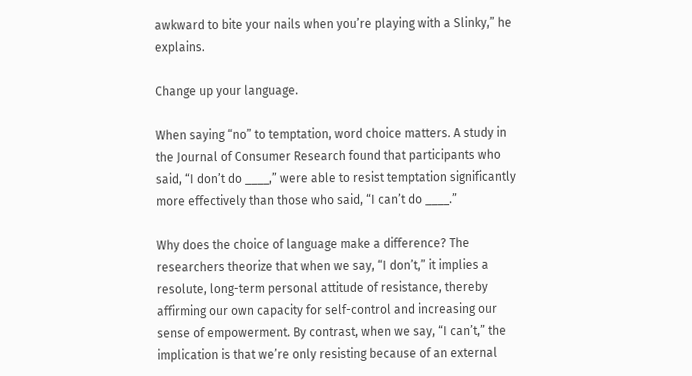awkward to bite your nails when you’re playing with a Slinky,” he explains.

Change up your language.

When saying “no” to temptation, word choice matters. A study in the Journal of Consumer Research found that participants who said, “I don’t do ____,” were able to resist temptation significantly more effectively than those who said, “I can’t do ____.”

Why does the choice of language make a difference? The researchers theorize that when we say, “I don’t,” it implies a resolute, long-term personal attitude of resistance, thereby affirming our own capacity for self-control and increasing our sense of empowerment. By contrast, when we say, “I can’t,” the implication is that we’re only resisting because of an external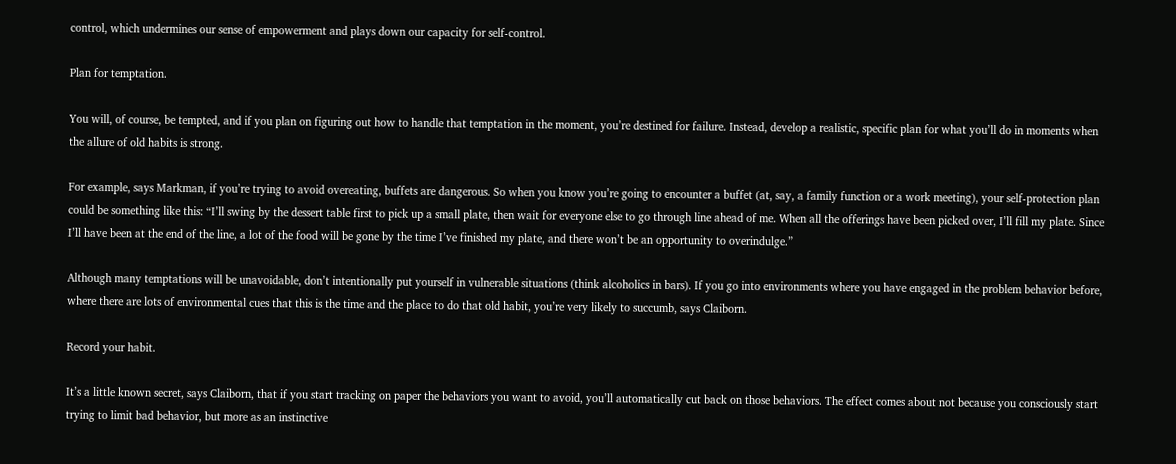control, which undermines our sense of empowerment and plays down our capacity for self-control.

Plan for temptation.

You will, of course, be tempted, and if you plan on figuring out how to handle that temptation in the moment, you’re destined for failure. Instead, develop a realistic, specific plan for what you’ll do in moments when the allure of old habits is strong.

For example, says Markman, if you’re trying to avoid overeating, buffets are dangerous. So when you know you’re going to encounter a buffet (at, say, a family function or a work meeting), your self-protection plan could be something like this: “I’ll swing by the dessert table first to pick up a small plate, then wait for everyone else to go through line ahead of me. When all the offerings have been picked over, I’ll fill my plate. Since I’ll have been at the end of the line, a lot of the food will be gone by the time I’ve finished my plate, and there won’t be an opportunity to overindulge.”

Although many temptations will be unavoidable, don’t intentionally put yourself in vulnerable situations (think alcoholics in bars). If you go into environments where you have engaged in the problem behavior before, where there are lots of environmental cues that this is the time and the place to do that old habit, you’re very likely to succumb, says Claiborn.

Record your habit.

It’s a little known secret, says Claiborn, that if you start tracking on paper the behaviors you want to avoid, you’ll automatically cut back on those behaviors. The effect comes about not because you consciously start trying to limit bad behavior, but more as an instinctive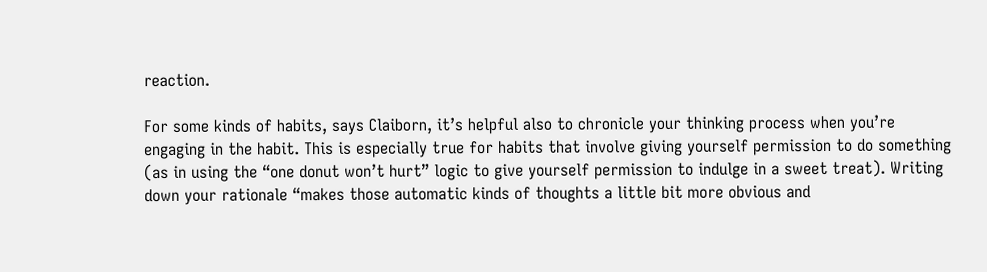reaction.

For some kinds of habits, says Claiborn, it’s helpful also to chronicle your thinking process when you’re engaging in the habit. This is especially true for habits that involve giving yourself permission to do something (as in using the “one donut won’t hurt” logic to give yourself permission to indulge in a sweet treat). Writing down your rationale “makes those automatic kinds of thoughts a little bit more obvious and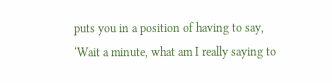puts you in a position of having to say, ‘Wait a minute, what am I really saying to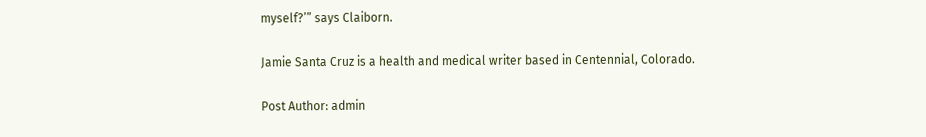myself?’” says Claiborn.

Jamie Santa Cruz is a health and medical writer based in Centennial, Colorado.

Post Author: admin